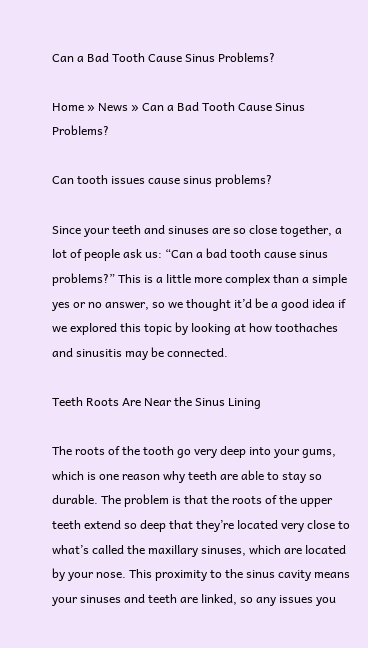Can a Bad Tooth Cause Sinus Problems?

Home » News » Can a Bad Tooth Cause Sinus Problems?

Can tooth issues cause sinus problems?

Since your teeth and sinuses are so close together, a lot of people ask us: “Can a bad tooth cause sinus problems?” This is a little more complex than a simple yes or no answer, so we thought it’d be a good idea if we explored this topic by looking at how toothaches and sinusitis may be connected.

Teeth Roots Are Near the Sinus Lining

The roots of the tooth go very deep into your gums, which is one reason why teeth are able to stay so durable. The problem is that the roots of the upper teeth extend so deep that they’re located very close to what’s called the maxillary sinuses, which are located by your nose. This proximity to the sinus cavity means your sinuses and teeth are linked, so any issues you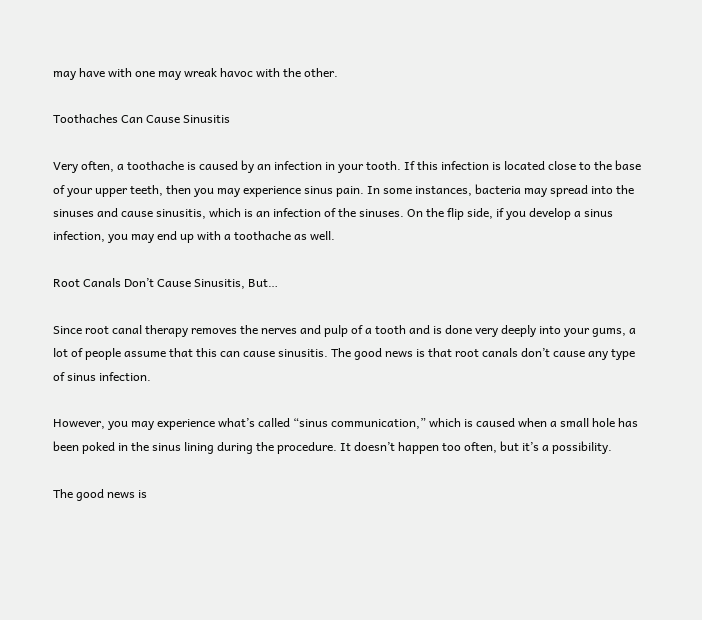may have with one may wreak havoc with the other.

Toothaches Can Cause Sinusitis

Very often, a toothache is caused by an infection in your tooth. If this infection is located close to the base of your upper teeth, then you may experience sinus pain. In some instances, bacteria may spread into the sinuses and cause sinusitis, which is an infection of the sinuses. On the flip side, if you develop a sinus infection, you may end up with a toothache as well.

Root Canals Don’t Cause Sinusitis, But…

Since root canal therapy removes the nerves and pulp of a tooth and is done very deeply into your gums, a lot of people assume that this can cause sinusitis. The good news is that root canals don’t cause any type of sinus infection.

However, you may experience what’s called “sinus communication,” which is caused when a small hole has been poked in the sinus lining during the procedure. It doesn’t happen too often, but it’s a possibility.

The good news is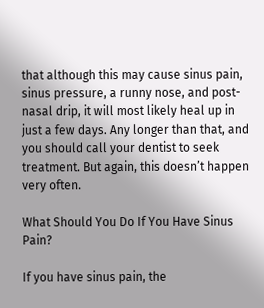that although this may cause sinus pain, sinus pressure, a runny nose, and post-nasal drip, it will most likely heal up in just a few days. Any longer than that, and you should call your dentist to seek treatment. But again, this doesn’t happen very often.

What Should You Do If You Have Sinus Pain?

If you have sinus pain, the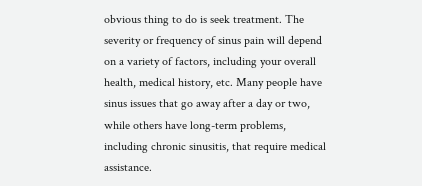obvious thing to do is seek treatment. The severity or frequency of sinus pain will depend on a variety of factors, including your overall health, medical history, etc. Many people have sinus issues that go away after a day or two, while others have long-term problems, including chronic sinusitis, that require medical assistance.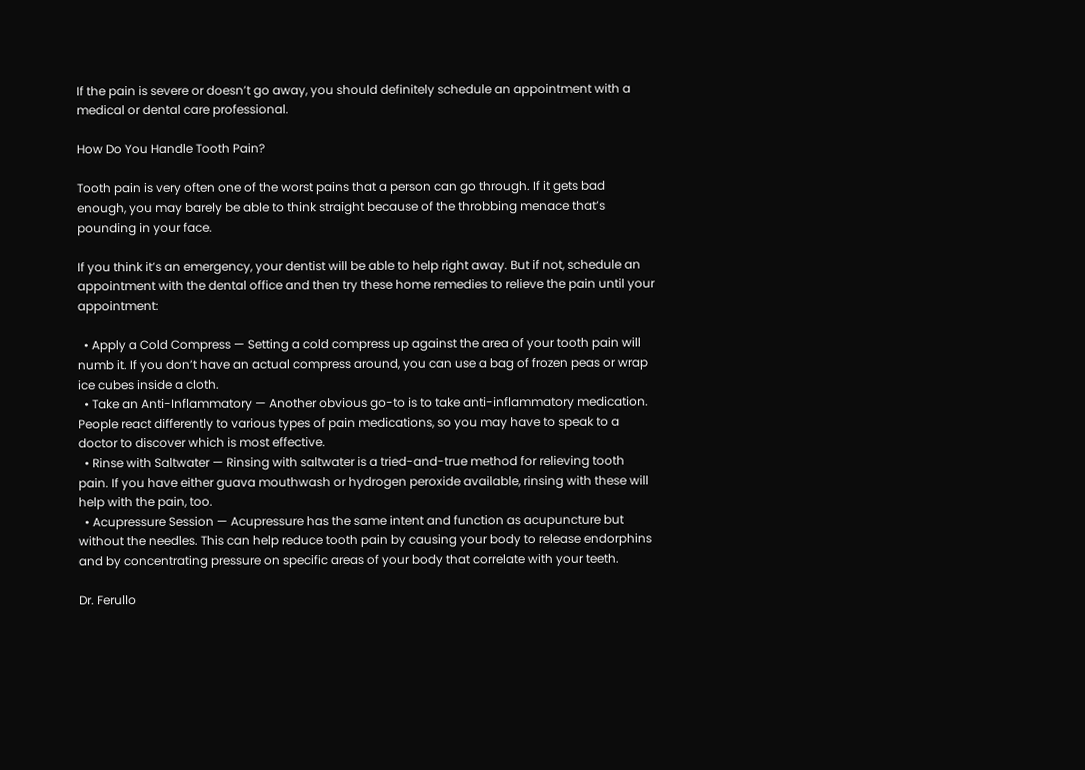If the pain is severe or doesn’t go away, you should definitely schedule an appointment with a medical or dental care professional.

How Do You Handle Tooth Pain?

Tooth pain is very often one of the worst pains that a person can go through. If it gets bad enough, you may barely be able to think straight because of the throbbing menace that’s pounding in your face.

If you think it’s an emergency, your dentist will be able to help right away. But if not, schedule an appointment with the dental office and then try these home remedies to relieve the pain until your appointment:

  • Apply a Cold Compress — Setting a cold compress up against the area of your tooth pain will numb it. If you don’t have an actual compress around, you can use a bag of frozen peas or wrap ice cubes inside a cloth.
  • Take an Anti-Inflammatory — Another obvious go-to is to take anti-inflammatory medication. People react differently to various types of pain medications, so you may have to speak to a doctor to discover which is most effective.
  • Rinse with Saltwater — Rinsing with saltwater is a tried-and-true method for relieving tooth pain. If you have either guava mouthwash or hydrogen peroxide available, rinsing with these will help with the pain, too.
  • Acupressure Session — Acupressure has the same intent and function as acupuncture but without the needles. This can help reduce tooth pain by causing your body to release endorphins and by concentrating pressure on specific areas of your body that correlate with your teeth.

Dr. Ferullo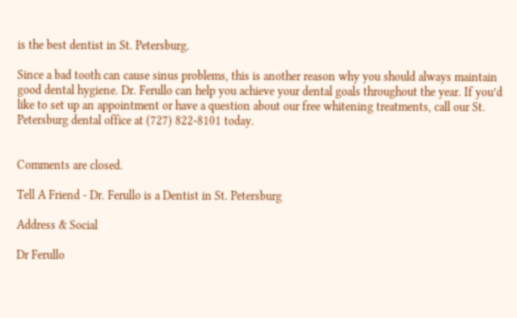is the best dentist in St. Petersburg.

Since a bad tooth can cause sinus problems, this is another reason why you should always maintain good dental hygiene. Dr. Ferullo can help you achieve your dental goals throughout the year. If you’d like to set up an appointment or have a question about our free whitening treatments, call our St. Petersburg dental office at (727) 822-8101 today.


Comments are closed.

Tell A Friend - Dr. Ferullo is a Dentist in St. Petersburg

Address & Social

Dr Ferullo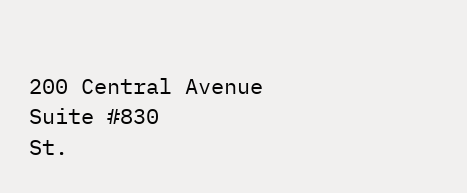200 Central Avenue
Suite #830
St.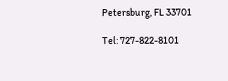Petersburg, FL 33701

Tel: 727-822-8101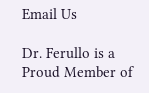Email Us

Dr. Ferullo is a Proud Member of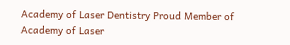Academy of Laser Dentistry Proud Member of Academy of Laser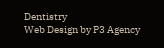Dentistry
Web Design by P3 Agency